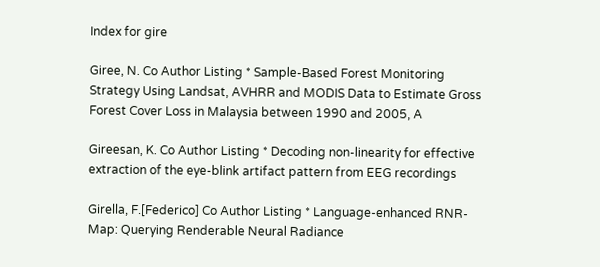Index for gire

Giree, N. Co Author Listing * Sample-Based Forest Monitoring Strategy Using Landsat, AVHRR and MODIS Data to Estimate Gross Forest Cover Loss in Malaysia between 1990 and 2005, A

Gireesan, K. Co Author Listing * Decoding non-linearity for effective extraction of the eye-blink artifact pattern from EEG recordings

Girella, F.[Federico] Co Author Listing * Language-enhanced RNR-Map: Querying Renderable Neural Radiance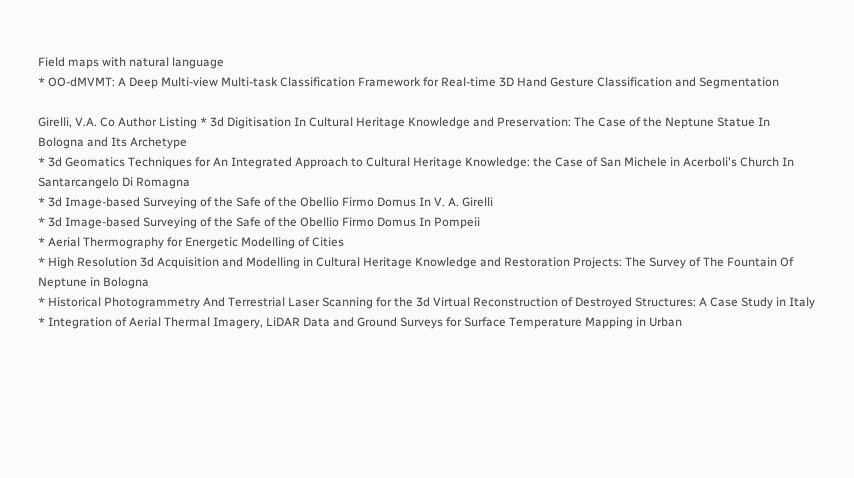Field maps with natural language
* OO-dMVMT: A Deep Multi-view Multi-task Classification Framework for Real-time 3D Hand Gesture Classification and Segmentation

Girelli, V.A. Co Author Listing * 3d Digitisation In Cultural Heritage Knowledge and Preservation: The Case of the Neptune Statue In Bologna and Its Archetype
* 3d Geomatics Techniques for An Integrated Approach to Cultural Heritage Knowledge: the Case of San Michele in Acerboli's Church In Santarcangelo Di Romagna
* 3d Image-based Surveying of the Safe of the Obellio Firmo Domus In V. A. Girelli
* 3d Image-based Surveying of the Safe of the Obellio Firmo Domus In Pompeii
* Aerial Thermography for Energetic Modelling of Cities
* High Resolution 3d Acquisition and Modelling in Cultural Heritage Knowledge and Restoration Projects: The Survey of The Fountain Of Neptune in Bologna
* Historical Photogrammetry And Terrestrial Laser Scanning for the 3d Virtual Reconstruction of Destroyed Structures: A Case Study in Italy
* Integration of Aerial Thermal Imagery, LiDAR Data and Ground Surveys for Surface Temperature Mapping in Urban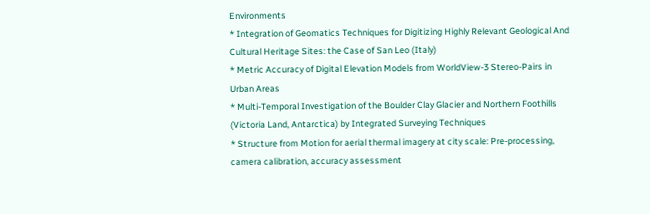Environments
* Integration of Geomatics Techniques for Digitizing Highly Relevant Geological And Cultural Heritage Sites: the Case of San Leo (Italy)
* Metric Accuracy of Digital Elevation Models from WorldView-3 Stereo-Pairs in Urban Areas
* Multi-Temporal Investigation of the Boulder Clay Glacier and Northern Foothills (Victoria Land, Antarctica) by Integrated Surveying Techniques
* Structure from Motion for aerial thermal imagery at city scale: Pre-processing, camera calibration, accuracy assessment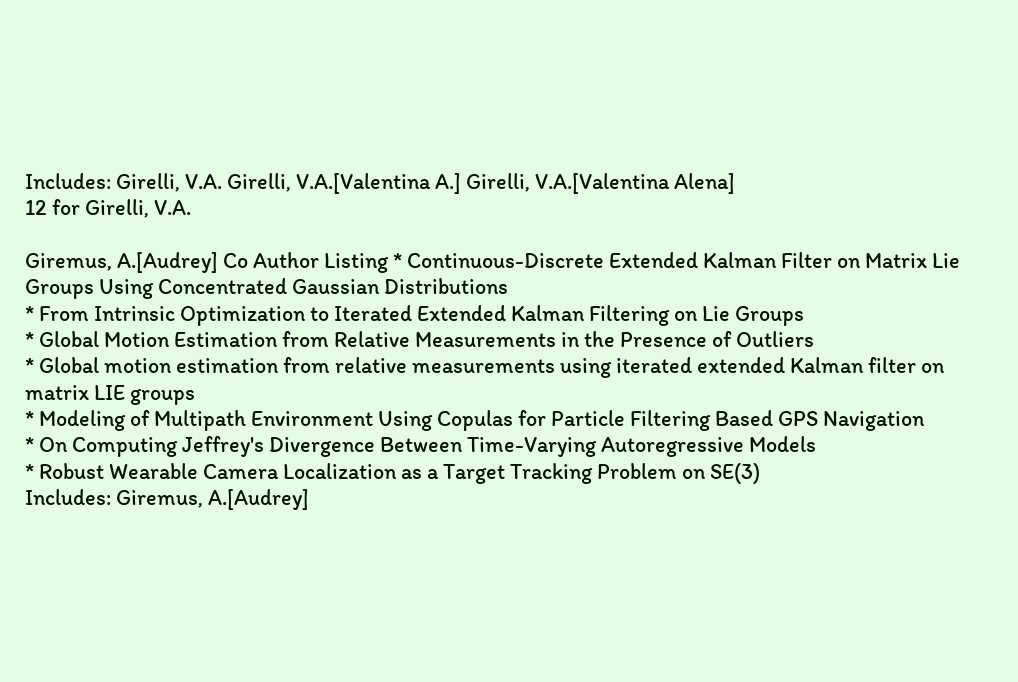Includes: Girelli, V.A. Girelli, V.A.[Valentina A.] Girelli, V.A.[Valentina Alena]
12 for Girelli, V.A.

Giremus, A.[Audrey] Co Author Listing * Continuous-Discrete Extended Kalman Filter on Matrix Lie Groups Using Concentrated Gaussian Distributions
* From Intrinsic Optimization to Iterated Extended Kalman Filtering on Lie Groups
* Global Motion Estimation from Relative Measurements in the Presence of Outliers
* Global motion estimation from relative measurements using iterated extended Kalman filter on matrix LIE groups
* Modeling of Multipath Environment Using Copulas for Particle Filtering Based GPS Navigation
* On Computing Jeffrey's Divergence Between Time-Varying Autoregressive Models
* Robust Wearable Camera Localization as a Target Tracking Problem on SE(3)
Includes: Giremus, A.[Audrey]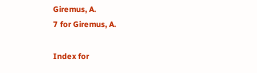Giremus, A.
7 for Giremus, A.

Index for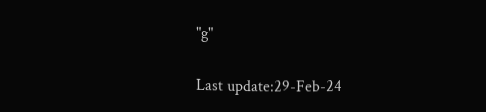"g"

Last update:29-Feb-24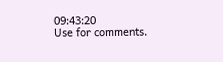09:43:20
Use for comments.